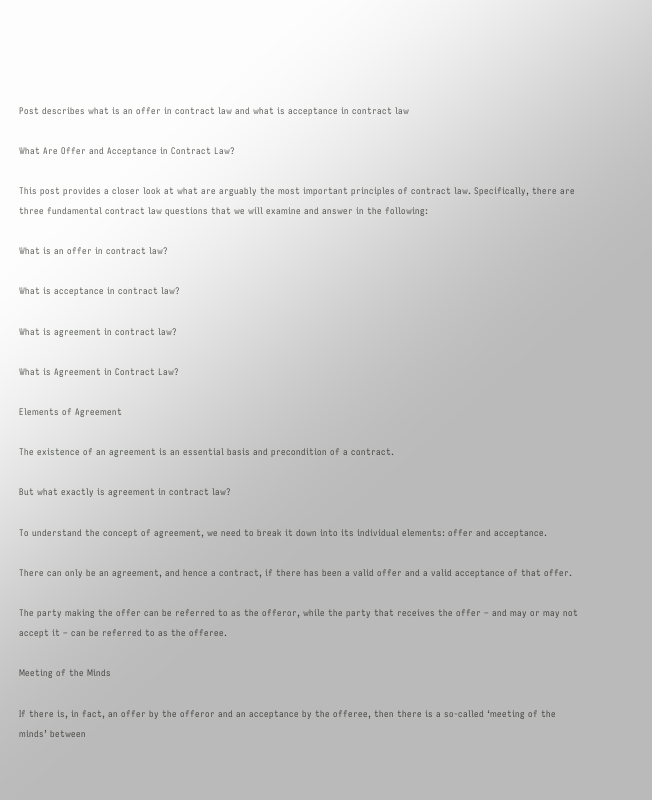Post describes what is an offer in contract law and what is acceptance in contract law

What Are Offer and Acceptance in Contract Law?

This post provides a closer look at what are arguably the most important principles of contract law. Specifically, there are three fundamental contract law questions that we will examine and answer in the following:

What is an offer in contract law?

What is acceptance in contract law?

What is agreement in contract law?

What is Agreement in Contract Law?

Elements of Agreement

The existence of an agreement is an essential basis and precondition of a contract.

But what exactly is agreement in contract law?

To understand the concept of agreement, we need to break it down into its individual elements: offer and acceptance.

There can only be an agreement, and hence a contract, if there has been a valid offer and a valid acceptance of that offer.

The party making the offer can be referred to as the offeror, while the party that receives the offer – and may or may not accept it – can be referred to as the offeree.

Meeting of the Minds

If there is, in fact, an offer by the offeror and an acceptance by the offeree, then there is a so-called ‘meeting of the minds’ between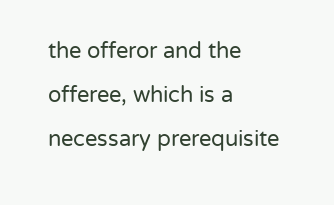the offeror and the offeree, which is a necessary prerequisite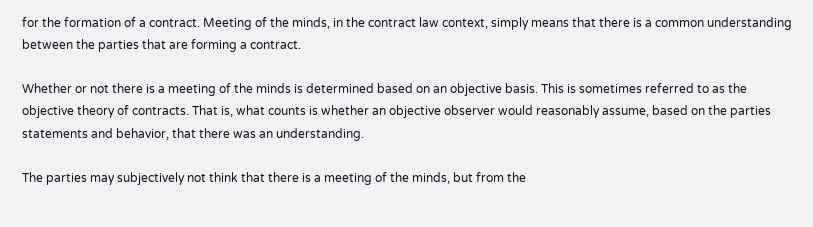for the formation of a contract. Meeting of the minds, in the contract law context, simply means that there is a common understanding between the parties that are forming a contract.

Whether or not there is a meeting of the minds is determined based on an objective basis. This is sometimes referred to as the objective theory of contracts. That is, what counts is whether an objective observer would reasonably assume, based on the parties statements and behavior, that there was an understanding.

The parties may subjectively not think that there is a meeting of the minds, but from the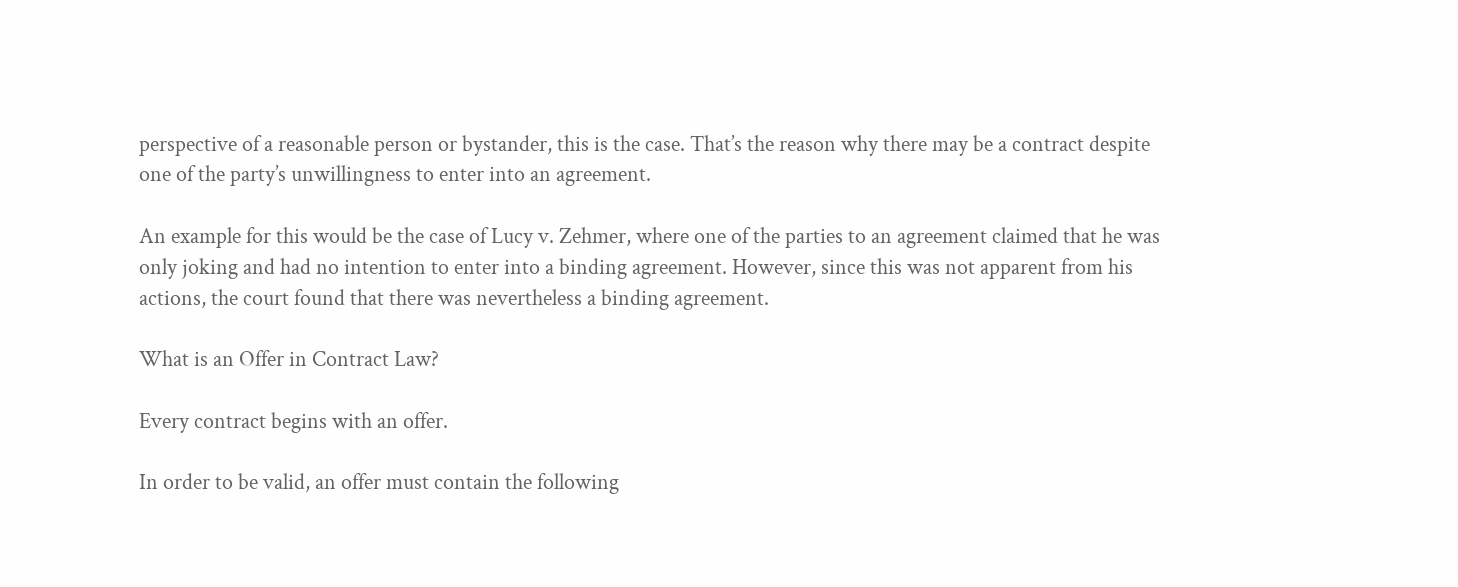perspective of a reasonable person or bystander, this is the case. That’s the reason why there may be a contract despite one of the party’s unwillingness to enter into an agreement.

An example for this would be the case of Lucy v. Zehmer, where one of the parties to an agreement claimed that he was only joking and had no intention to enter into a binding agreement. However, since this was not apparent from his actions, the court found that there was nevertheless a binding agreement.

What is an Offer in Contract Law?

Every contract begins with an offer.

In order to be valid, an offer must contain the following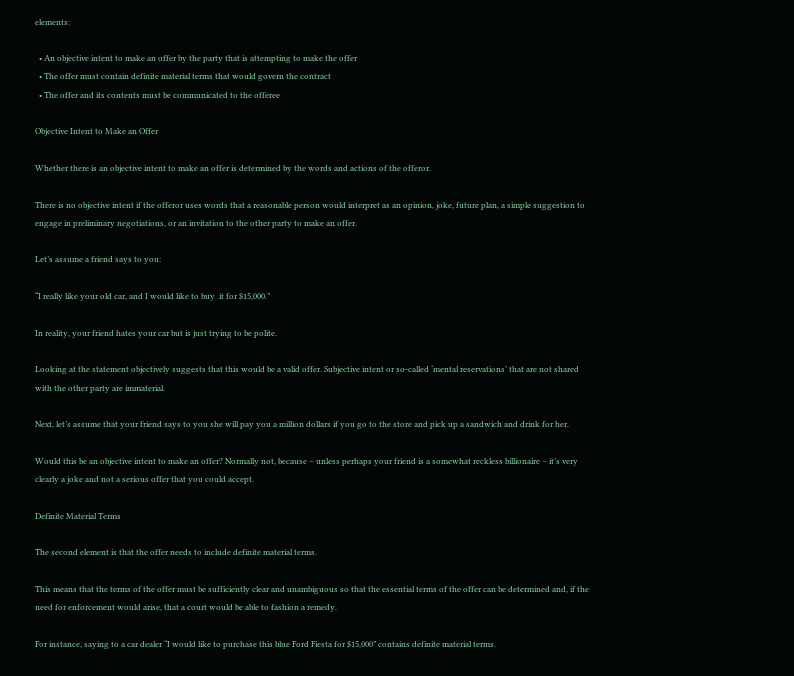elements:

  • An objective intent to make an offer by the party that is attempting to make the offer
  • The offer must contain definite material terms that would govern the contract
  • The offer and its contents must be communicated to the offeree

Objective Intent to Make an Offer

Whether there is an objective intent to make an offer is determined by the words and actions of the offeror.

There is no objective intent if the offeror uses words that a reasonable person would interpret as an opinion, joke, future plan, a simple suggestion to engage in preliminary negotiations, or an invitation to the other party to make an offer.

Let’s assume a friend says to you:

“I really like your old car, and I would like to buy  it for $15,000.”

In reality, your friend hates your car but is just trying to be polite.

Looking at the statement objectively suggests that this would be a valid offer. Subjective intent or so-called ‘mental reservations’ that are not shared with the other party are immaterial.

Next, let’s assume that your friend says to you she will pay you a million dollars if you go to the store and pick up a sandwich and drink for her.

Would this be an objective intent to make an offer? Normally not, because – unless perhaps your friend is a somewhat reckless billionaire – it’s very clearly a joke and not a serious offer that you could accept.

Definite Material Terms

The second element is that the offer needs to include definite material terms.

This means that the terms of the offer must be sufficiently clear and unambiguous so that the essential terms of the offer can be determined and, if the need for enforcement would arise, that a court would be able to fashion a remedy.

For instance, saying to a car dealer “I would like to purchase this blue Ford Fiesta for $15,000” contains definite material terms.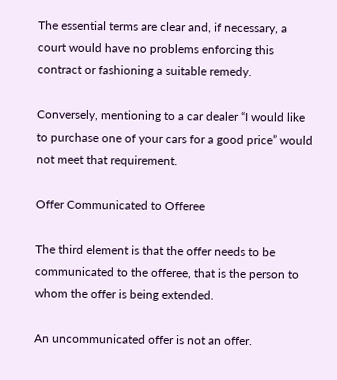The essential terms are clear and, if necessary, a court would have no problems enforcing this contract or fashioning a suitable remedy.

Conversely, mentioning to a car dealer “I would like to purchase one of your cars for a good price” would not meet that requirement.

Offer Communicated to Offeree

The third element is that the offer needs to be communicated to the offeree, that is the person to whom the offer is being extended.

An uncommunicated offer is not an offer.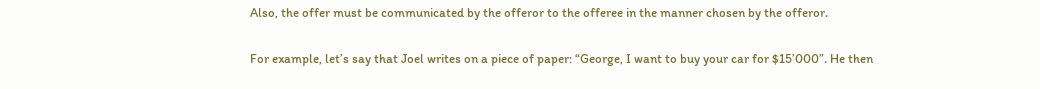Also, the offer must be communicated by the offeror to the offeree in the manner chosen by the offeror.

For example, let’s say that Joel writes on a piece of paper: “George, I want to buy your car for $15’000”. He then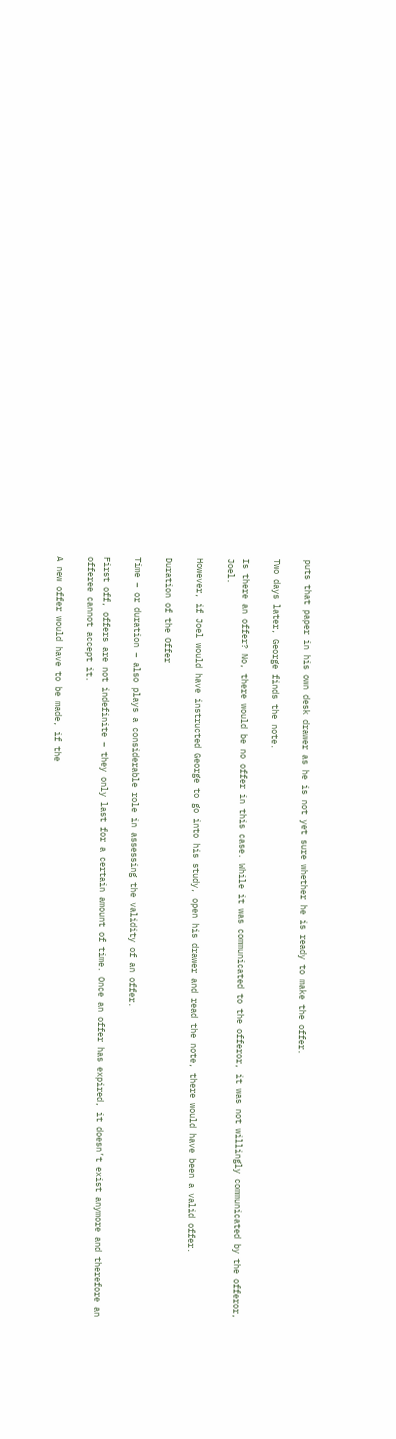puts that paper in his own desk drawer as he is not yet sure whether he is ready to make the offer.

Two days later, George finds the note.

Is there an offer? No, there would be no offer in this case. While it was communicated to the offeror, it was not willingly communicated by the offeror, Joel.

However, if Joel would have instructed George to go into his study, open his drawer and read the note, there would have been a valid offer.

Duration of the Offer

Time – or duration – also plays a considerable role in assessing the validity of an offer.

First off, offers are not indefinite – they only last for a certain amount of time. Once an offer has expired, it doesn’t exist anymore and therefore an offeree cannot accept it.

A new offer would have to be made, if the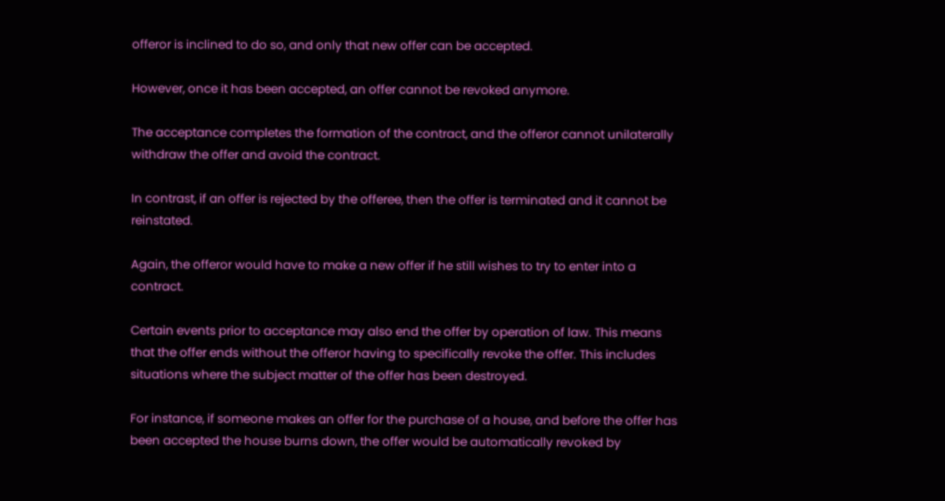offeror is inclined to do so, and only that new offer can be accepted.

However, once it has been accepted, an offer cannot be revoked anymore.

The acceptance completes the formation of the contract, and the offeror cannot unilaterally withdraw the offer and avoid the contract.

In contrast, if an offer is rejected by the offeree, then the offer is terminated and it cannot be reinstated.

Again, the offeror would have to make a new offer if he still wishes to try to enter into a contract.

Certain events prior to acceptance may also end the offer by operation of law. This means that the offer ends without the offeror having to specifically revoke the offer. This includes situations where the subject matter of the offer has been destroyed.

For instance, if someone makes an offer for the purchase of a house, and before the offer has been accepted the house burns down, the offer would be automatically revoked by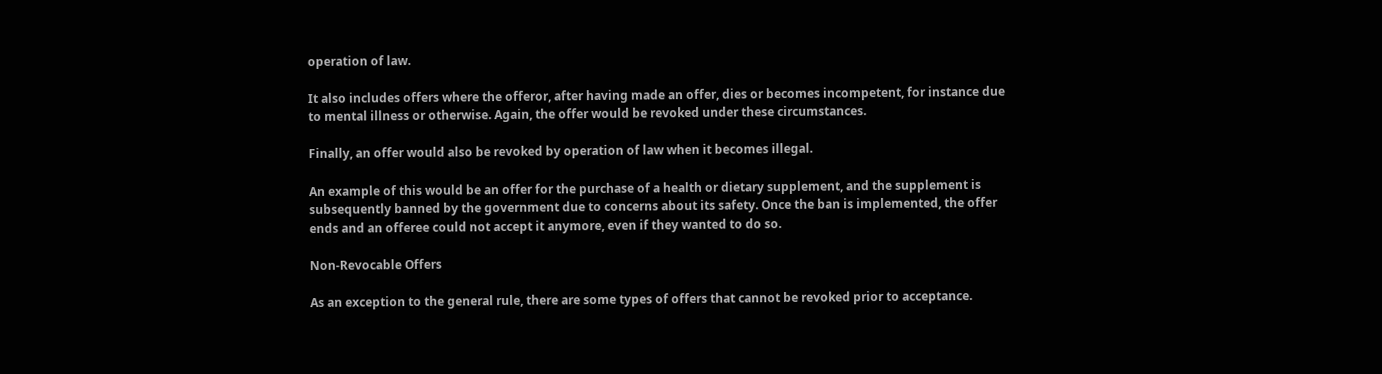operation of law.

It also includes offers where the offeror, after having made an offer, dies or becomes incompetent, for instance due to mental illness or otherwise. Again, the offer would be revoked under these circumstances.

Finally, an offer would also be revoked by operation of law when it becomes illegal.

An example of this would be an offer for the purchase of a health or dietary supplement, and the supplement is subsequently banned by the government due to concerns about its safety. Once the ban is implemented, the offer ends and an offeree could not accept it anymore, even if they wanted to do so.

Non-Revocable Offers

As an exception to the general rule, there are some types of offers that cannot be revoked prior to acceptance.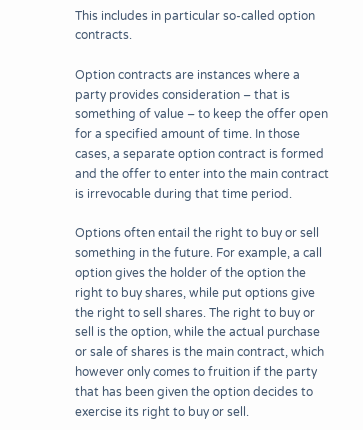This includes in particular so-called option contracts.

Option contracts are instances where a party provides consideration – that is something of value – to keep the offer open for a specified amount of time. In those cases, a separate option contract is formed and the offer to enter into the main contract is irrevocable during that time period.

Options often entail the right to buy or sell something in the future. For example, a call option gives the holder of the option the right to buy shares, while put options give the right to sell shares. The right to buy or sell is the option, while the actual purchase or sale of shares is the main contract, which however only comes to fruition if the party that has been given the option decides to exercise its right to buy or sell.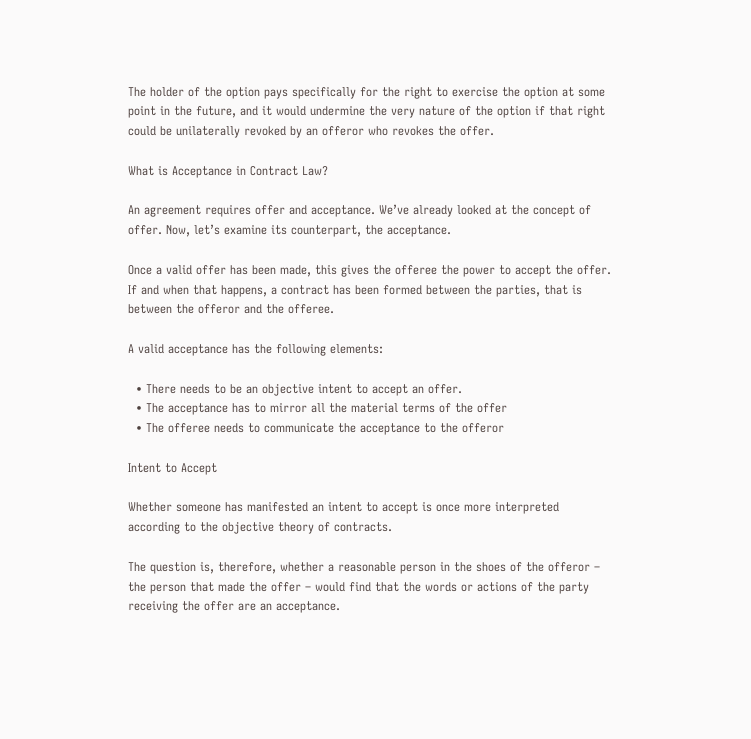The holder of the option pays specifically for the right to exercise the option at some point in the future, and it would undermine the very nature of the option if that right could be unilaterally revoked by an offeror who revokes the offer.

What is Acceptance in Contract Law?

An agreement requires offer and acceptance. We’ve already looked at the concept of offer. Now, let’s examine its counterpart, the acceptance.

Once a valid offer has been made, this gives the offeree the power to accept the offer. If and when that happens, a contract has been formed between the parties, that is between the offeror and the offeree.

A valid acceptance has the following elements:

  • There needs to be an objective intent to accept an offer.
  • The acceptance has to mirror all the material terms of the offer
  • The offeree needs to communicate the acceptance to the offeror

Intent to Accept

Whether someone has manifested an intent to accept is once more interpreted according to the objective theory of contracts.

The question is, therefore, whether a reasonable person in the shoes of the offeror – the person that made the offer – would find that the words or actions of the party receiving the offer are an acceptance.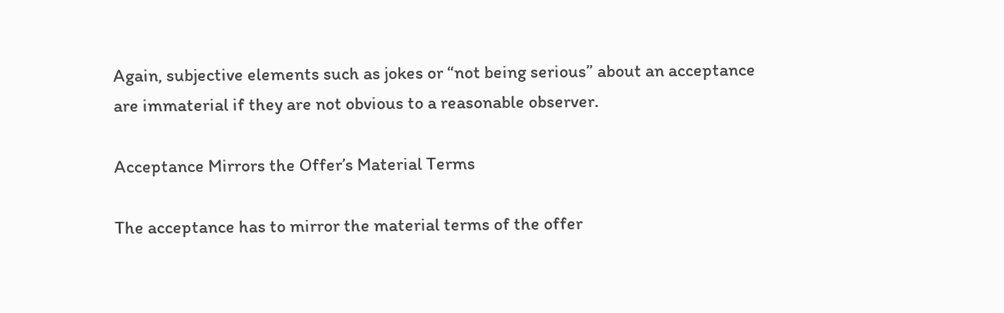Again, subjective elements such as jokes or “not being serious” about an acceptance are immaterial if they are not obvious to a reasonable observer.

Acceptance Mirrors the Offer’s Material Terms

The acceptance has to mirror the material terms of the offer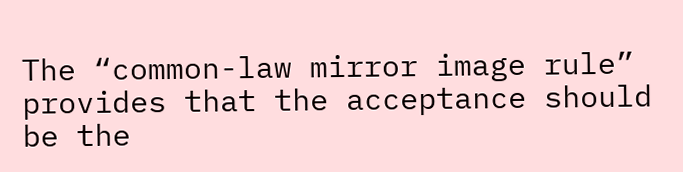The “common-law mirror image rule” provides that the acceptance should be the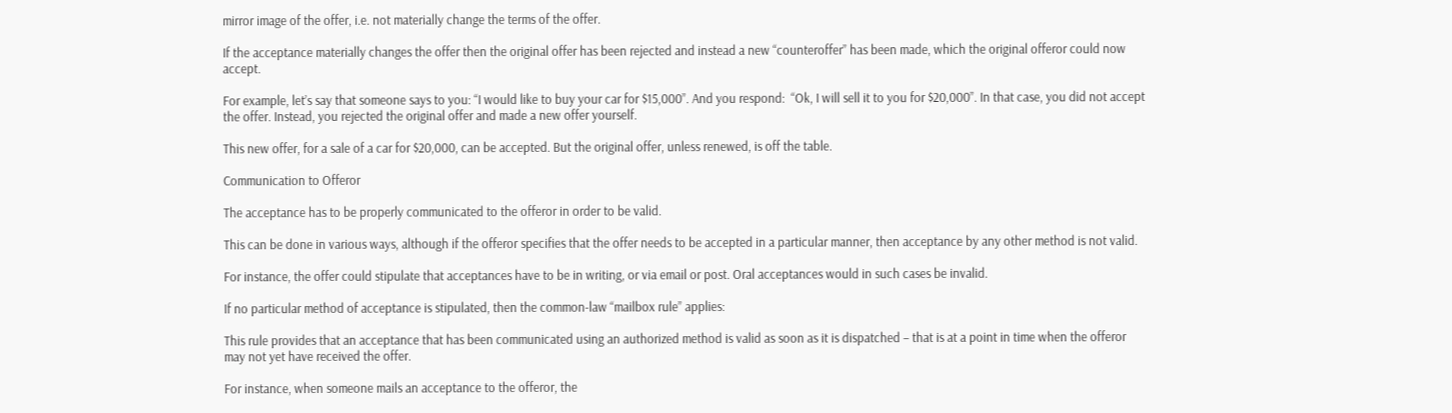mirror image of the offer, i.e. not materially change the terms of the offer.

If the acceptance materially changes the offer then the original offer has been rejected and instead a new “counteroffer” has been made, which the original offeror could now accept.

For example, let’s say that someone says to you: “I would like to buy your car for $15,000”. And you respond:  “Ok, I will sell it to you for $20,000”. In that case, you did not accept the offer. Instead, you rejected the original offer and made a new offer yourself.

This new offer, for a sale of a car for $20,000, can be accepted. But the original offer, unless renewed, is off the table.

Communication to Offeror

The acceptance has to be properly communicated to the offeror in order to be valid.

This can be done in various ways, although if the offeror specifies that the offer needs to be accepted in a particular manner, then acceptance by any other method is not valid.

For instance, the offer could stipulate that acceptances have to be in writing, or via email or post. Oral acceptances would in such cases be invalid.

If no particular method of acceptance is stipulated, then the common-law “mailbox rule” applies:

This rule provides that an acceptance that has been communicated using an authorized method is valid as soon as it is dispatched – that is at a point in time when the offeror may not yet have received the offer.

For instance, when someone mails an acceptance to the offeror, the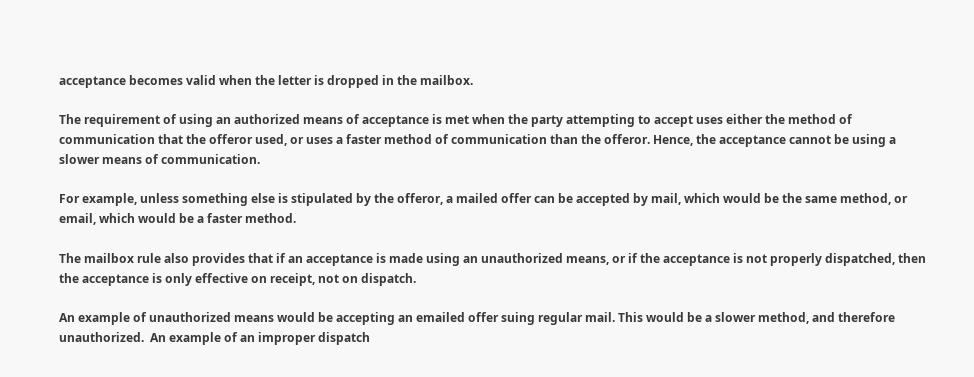acceptance becomes valid when the letter is dropped in the mailbox.

The requirement of using an authorized means of acceptance is met when the party attempting to accept uses either the method of communication that the offeror used, or uses a faster method of communication than the offeror. Hence, the acceptance cannot be using a slower means of communication.

For example, unless something else is stipulated by the offeror, a mailed offer can be accepted by mail, which would be the same method, or email, which would be a faster method.

The mailbox rule also provides that if an acceptance is made using an unauthorized means, or if the acceptance is not properly dispatched, then the acceptance is only effective on receipt, not on dispatch.

An example of unauthorized means would be accepting an emailed offer suing regular mail. This would be a slower method, and therefore unauthorized.  An example of an improper dispatch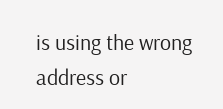is using the wrong address or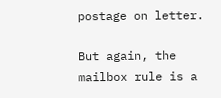postage on letter.

But again, the mailbox rule is a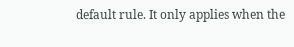default rule. It only applies when the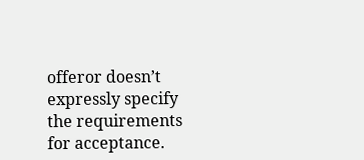offeror doesn’t expressly specify the requirements for acceptance.